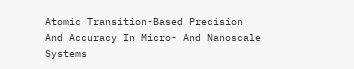Atomic Transition-Based Precision And Accuracy In Micro- And Nanoscale Systems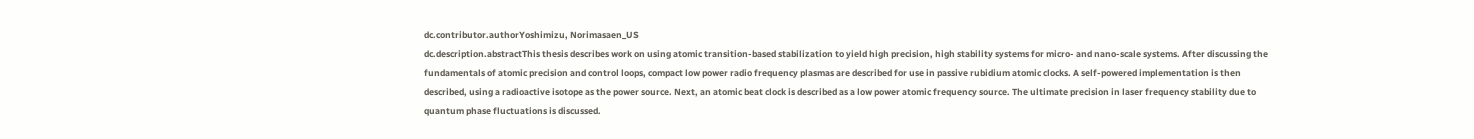dc.contributor.authorYoshimizu, Norimasaen_US
dc.description.abstractThis thesis describes work on using atomic transition-based stabilization to yield high precision, high stability systems for micro- and nano-scale systems. After discussing the fundamentals of atomic precision and control loops, compact low power radio frequency plasmas are described for use in passive rubidium atomic clocks. A self-powered implementation is then described, using a radioactive isotope as the power source. Next, an atomic beat clock is described as a low power atomic frequency source. The ultimate precision in laser frequency stability due to quantum phase fluctuations is discussed.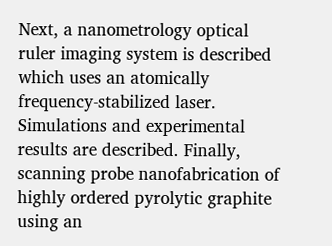Next, a nanometrology optical ruler imaging system is described which uses an atomically frequency-stabilized laser. Simulations and experimental results are described. Finally, scanning probe nanofabrication of highly ordered pyrolytic graphite using an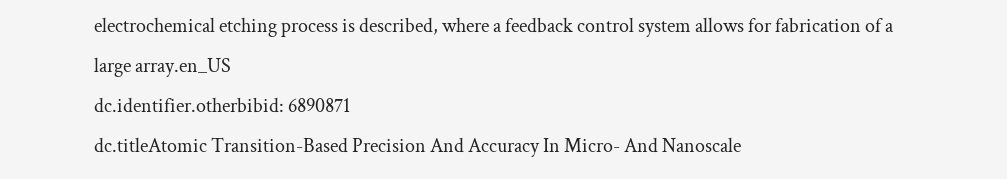electrochemical etching process is described, where a feedback control system allows for fabrication of a large array.en_US
dc.identifier.otherbibid: 6890871
dc.titleAtomic Transition-Based Precision And Accuracy In Micro- And Nanoscale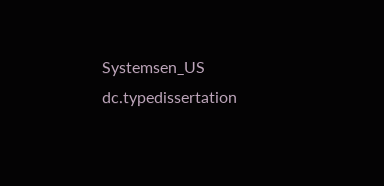Systemsen_US
dc.typedissertation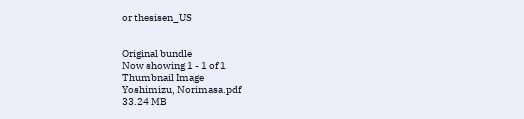or thesisen_US


Original bundle
Now showing 1 - 1 of 1
Thumbnail Image
Yoshimizu, Norimasa.pdf
33.24 MB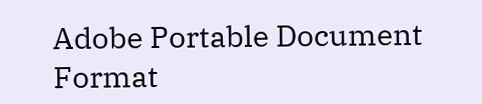Adobe Portable Document Format